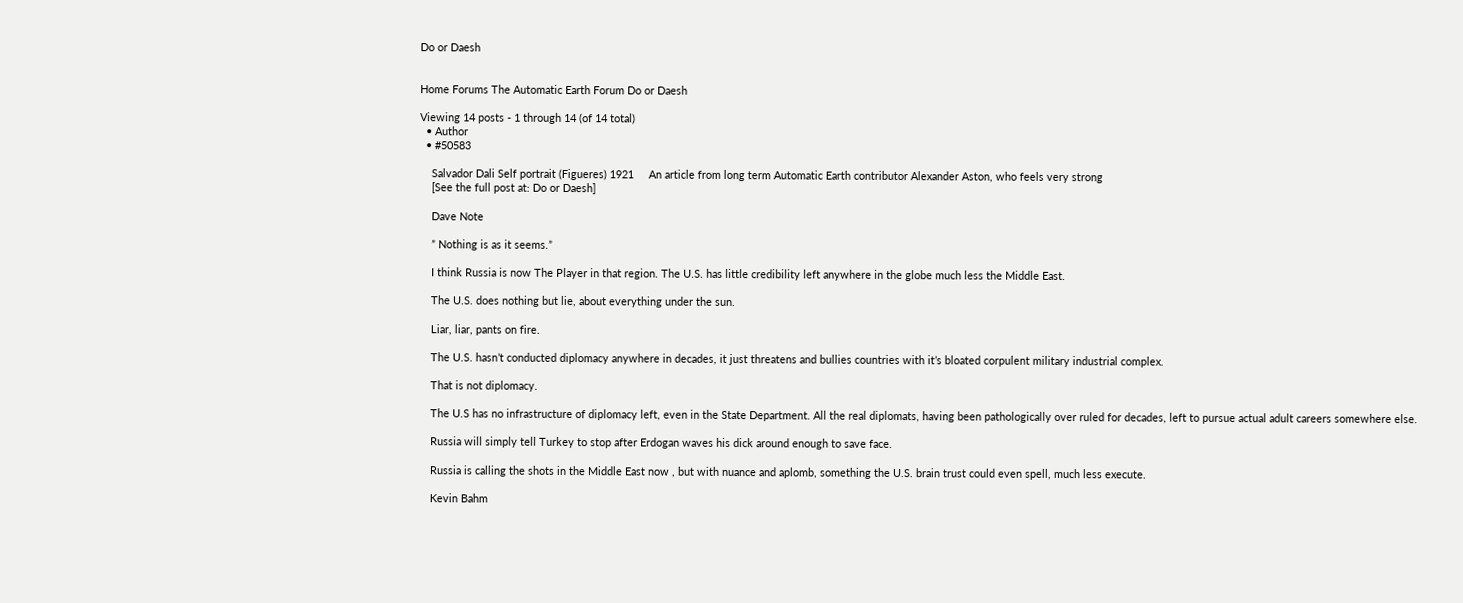Do or Daesh


Home Forums The Automatic Earth Forum Do or Daesh

Viewing 14 posts - 1 through 14 (of 14 total)
  • Author
  • #50583

    Salvador Dali Self portrait (Figueres) 1921     An article from long term Automatic Earth contributor Alexander Aston, who feels very strong
    [See the full post at: Do or Daesh]

    Dave Note

    ” Nothing is as it seems.”

    I think Russia is now The Player in that region. The U.S. has little credibility left anywhere in the globe much less the Middle East.

    The U.S. does nothing but lie, about everything under the sun.

    Liar, liar, pants on fire.

    The U.S. hasn’t conducted diplomacy anywhere in decades, it just threatens and bullies countries with it’s bloated corpulent military industrial complex.

    That is not diplomacy.

    The U.S has no infrastructure of diplomacy left, even in the State Department. All the real diplomats, having been pathologically over ruled for decades, left to pursue actual adult careers somewhere else.

    Russia will simply tell Turkey to stop after Erdogan waves his dick around enough to save face.

    Russia is calling the shots in the Middle East now , but with nuance and aplomb, something the U.S. brain trust could even spell, much less execute.

    Kevin Bahm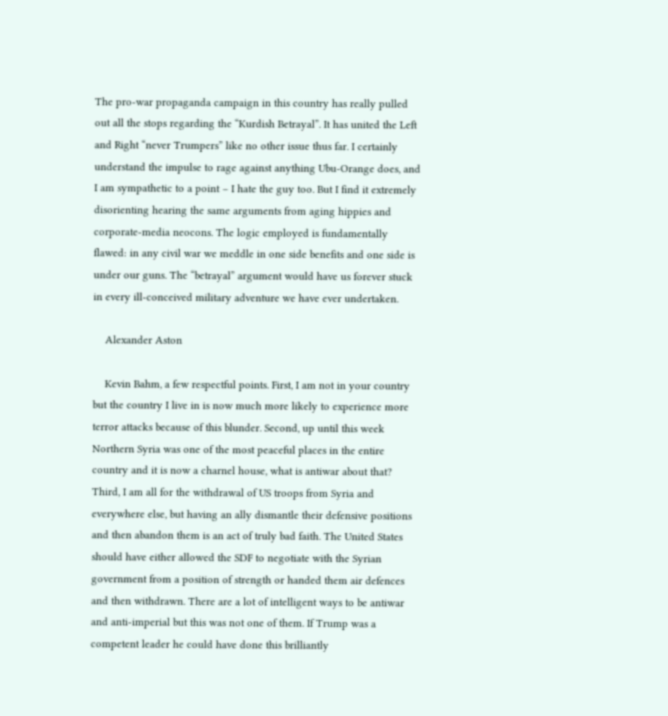The pro-war propaganda campaign in this country has really pulled out all the stops regarding the “Kurdish Betrayal”. It has united the Left and Right “never Trumpers” like no other issue thus far. I certainly understand the impulse to rage against anything Ubu-Orange does, and I am sympathetic to a point – I hate the guy too. But I find it extremely disorienting hearing the same arguments from aging hippies and corporate-media neocons. The logic employed is fundamentally flawed: in any civil war we meddle in one side benefits and one side is under our guns. The “betrayal” argument would have us forever stuck in every ill-conceived military adventure we have ever undertaken.

    Alexander Aston

    Kevin Bahm, a few respectful points. First, I am not in your country but the country I live in is now much more likely to experience more terror attacks because of this blunder. Second, up until this week Northern Syria was one of the most peaceful places in the entire country and it is now a charnel house, what is antiwar about that? Third, I am all for the withdrawal of US troops from Syria and everywhere else, but having an ally dismantle their defensive positions and then abandon them is an act of truly bad faith. The United States should have either allowed the SDF to negotiate with the Syrian government from a position of strength or handed them air defences and then withdrawn. There are a lot of intelligent ways to be antiwar and anti-imperial but this was not one of them. If Trump was a competent leader he could have done this brilliantly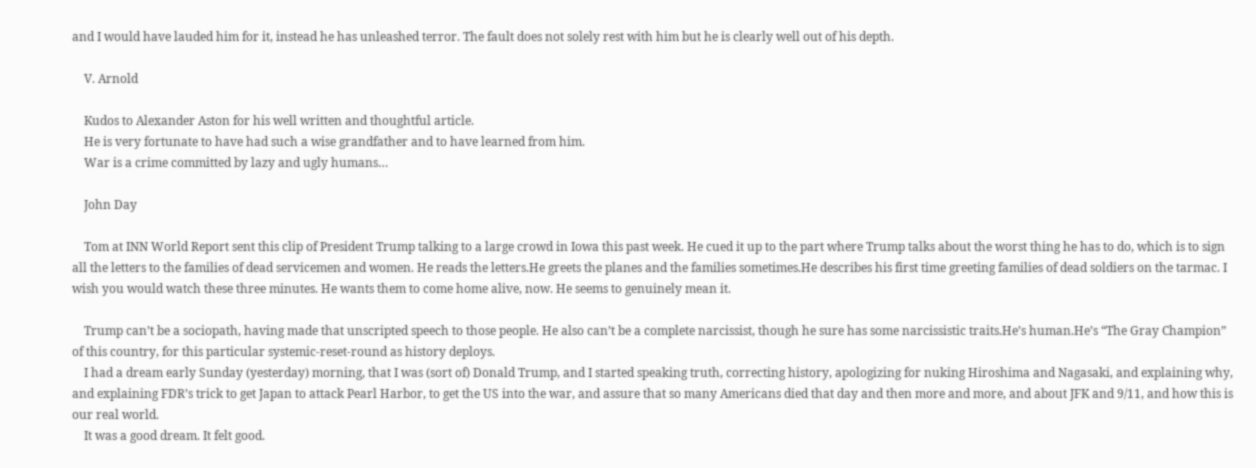and I would have lauded him for it, instead he has unleashed terror. The fault does not solely rest with him but he is clearly well out of his depth.

    V. Arnold

    Kudos to Alexander Aston for his well written and thoughtful article.
    He is very fortunate to have had such a wise grandfather and to have learned from him.
    War is a crime committed by lazy and ugly humans…

    John Day

    Tom at INN World Report sent this clip of President Trump talking to a large crowd in Iowa this past week. He cued it up to the part where Trump talks about the worst thing he has to do, which is to sign all the letters to the families of dead servicemen and women. He reads the letters.He greets the planes and the families sometimes.He describes his first time greeting families of dead soldiers on the tarmac. I wish you would watch these three minutes. He wants them to come home alive, now. He seems to genuinely mean it.

    Trump can’t be a sociopath, having made that unscripted speech to those people. He also can’t be a complete narcissist, though he sure has some narcissistic traits.He’s human.He’s “The Gray Champion” of this country, for this particular systemic-reset-round as history deploys.
    I had a dream early Sunday (yesterday) morning, that I was (sort of) Donald Trump, and I started speaking truth, correcting history, apologizing for nuking Hiroshima and Nagasaki, and explaining why, and explaining FDR’s trick to get Japan to attack Pearl Harbor, to get the US into the war, and assure that so many Americans died that day and then more and more, and about JFK and 9/11, and how this is our real world.
    It was a good dream. It felt good.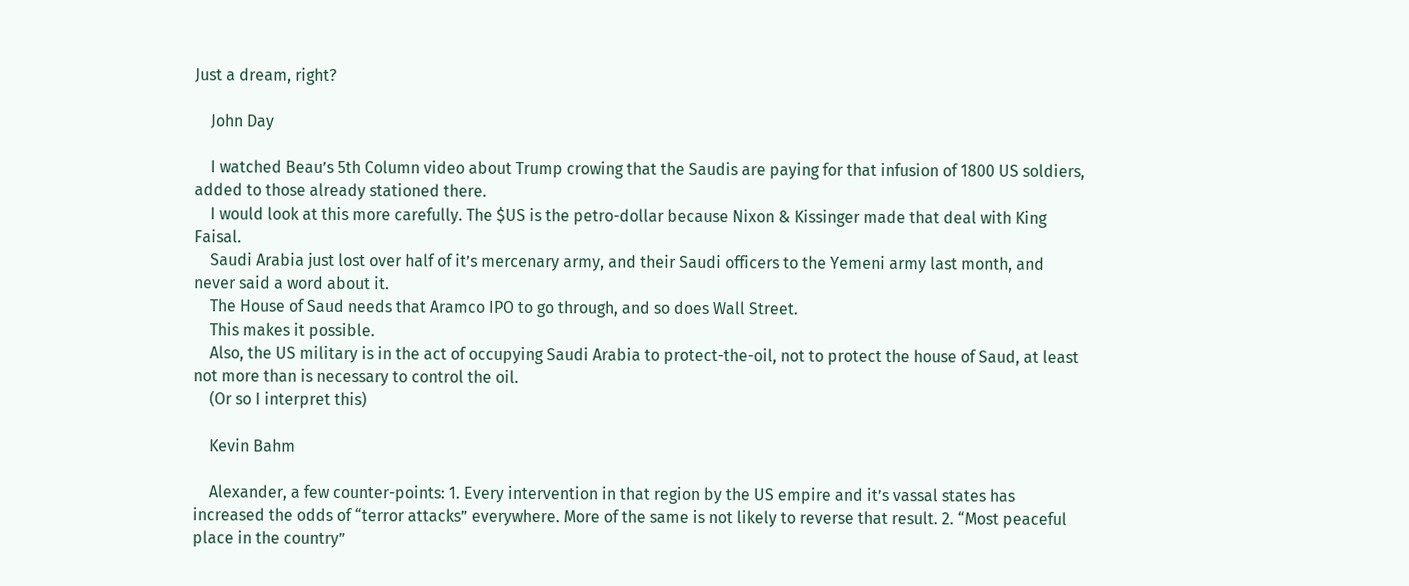Just a dream, right?

    John Day

    I watched Beau’s 5th Column video about Trump crowing that the Saudis are paying for that infusion of 1800 US soldiers, added to those already stationed there.
    I would look at this more carefully. The $US is the petro-dollar because Nixon & Kissinger made that deal with King Faisal.
    Saudi Arabia just lost over half of it’s mercenary army, and their Saudi officers to the Yemeni army last month, and never said a word about it.
    The House of Saud needs that Aramco IPO to go through, and so does Wall Street.
    This makes it possible.
    Also, the US military is in the act of occupying Saudi Arabia to protect-the-oil, not to protect the house of Saud, at least not more than is necessary to control the oil.
    (Or so I interpret this)

    Kevin Bahm

    Alexander, a few counter-points: 1. Every intervention in that region by the US empire and it’s vassal states has increased the odds of “terror attacks” everywhere. More of the same is not likely to reverse that result. 2. “Most peaceful place in the country”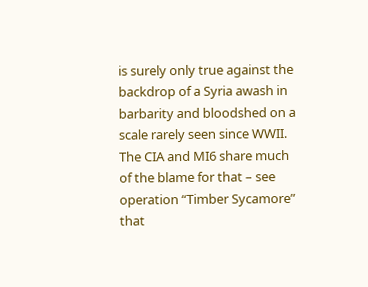is surely only true against the backdrop of a Syria awash in barbarity and bloodshed on a scale rarely seen since WWII. The CIA and MI6 share much of the blame for that – see operation “Timber Sycamore” that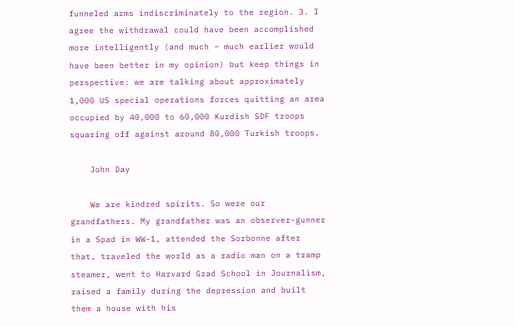funneled arms indiscriminately to the region. 3. I agree the withdrawal could have been accomplished more intelligently (and much – much earlier would have been better in my opinion) but keep things in perspective: we are talking about approximately 1,000 US special operations forces quitting an area occupied by 40,000 to 60,000 Kurdish SDF troops squaring off against around 80,000 Turkish troops.

    John Day

    We are kindred spirits. So were our grandfathers. My grandfather was an observer-gunner in a Spad in WW-1, attended the Sorbonne after that, traveled the world as a radio man on a tramp steamer, went to Harvard Grad School in Journalism, raised a family during the depression and built them a house with his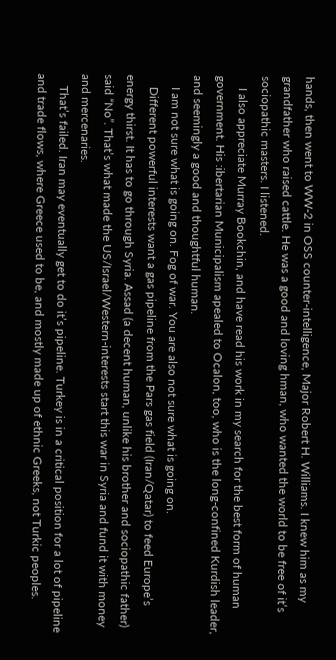hands, then went to WW-2 in OSS counter-intelligence, Major Robert H. Williams. I knew him as my grandfather who raised cattle. He was a good and loving hman, who wanted the world to be free of it’s sociopathic masters. I listened.
    I also appreciate Murray Bookchin, and have read his work in my search for the best form of human government. His :ibertarian Municipalism apealed to Ocalon, too, who is the long-confined Kurdish leader, and seemingly a good and thoughtful human.
    I am not sure what is going on. Fog of war. You are also not sure what is going on.
    Different powerful interests want a gas pipeline from the Pars gas field (Iran/Qatar) to feed Europe’s energy thirst. It has to go through Syria. Assad (a decent human, unlike his brother and sociopathic father) said “No”. That’s what made the US/Israel/Western-interests start this war in Syria and fund it with money and mercenaries.
    That’s failed. Iran may eventually get to do it’s pipeline. Turkey is in a critical position for a lot of pipeline and trade flows, where Greece used to be, and mostly made up of ethnic Greeks, not Turkic peoples.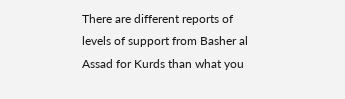There are different reports of levels of support from Basher al Assad for Kurds than what you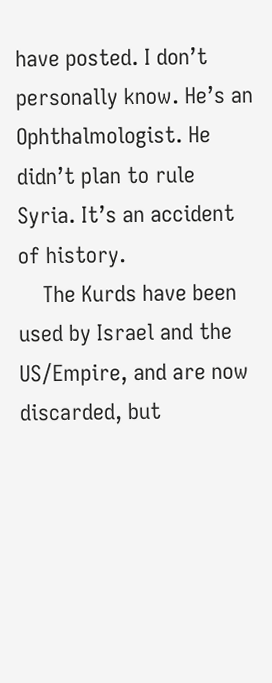have posted. I don’t personally know. He’s an Ophthalmologist. He didn’t plan to rule Syria. It’s an accident of history.
    The Kurds have been used by Israel and the US/Empire, and are now discarded, but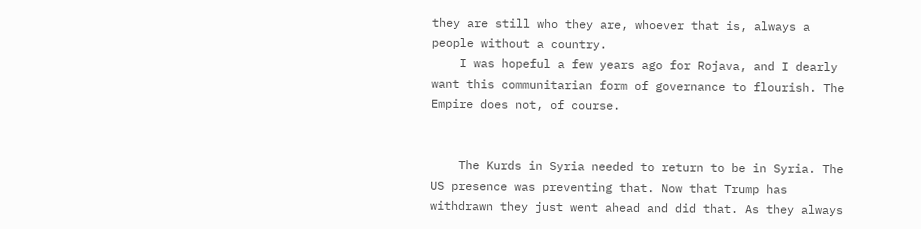they are still who they are, whoever that is, always a people without a country.
    I was hopeful a few years ago for Rojava, and I dearly want this communitarian form of governance to flourish. The Empire does not, of course.


    The Kurds in Syria needed to return to be in Syria. The US presence was preventing that. Now that Trump has withdrawn they just went ahead and did that. As they always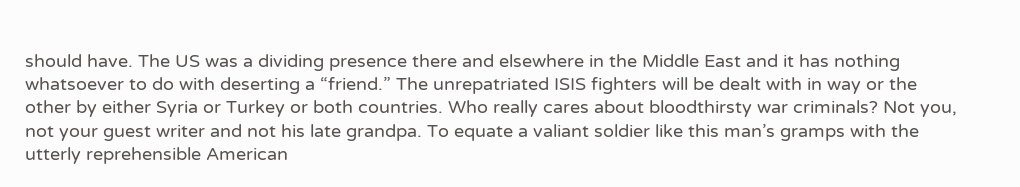should have. The US was a dividing presence there and elsewhere in the Middle East and it has nothing whatsoever to do with deserting a “friend.” The unrepatriated ISIS fighters will be dealt with in way or the other by either Syria or Turkey or both countries. Who really cares about bloodthirsty war criminals? Not you, not your guest writer and not his late grandpa. To equate a valiant soldier like this man’s gramps with the utterly reprehensible American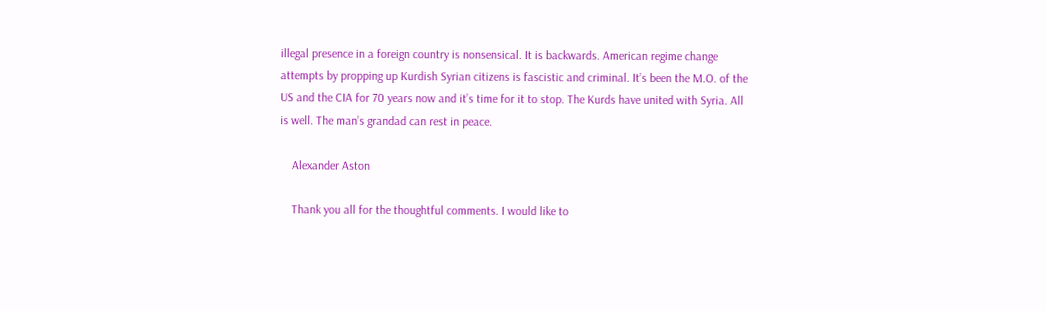illegal presence in a foreign country is nonsensical. It is backwards. American regime change attempts by propping up Kurdish Syrian citizens is fascistic and criminal. It’s been the M.O. of the US and the CIA for 70 years now and it’s time for it to stop. The Kurds have united with Syria. All is well. The man’s grandad can rest in peace.

    Alexander Aston

    Thank you all for the thoughtful comments. I would like to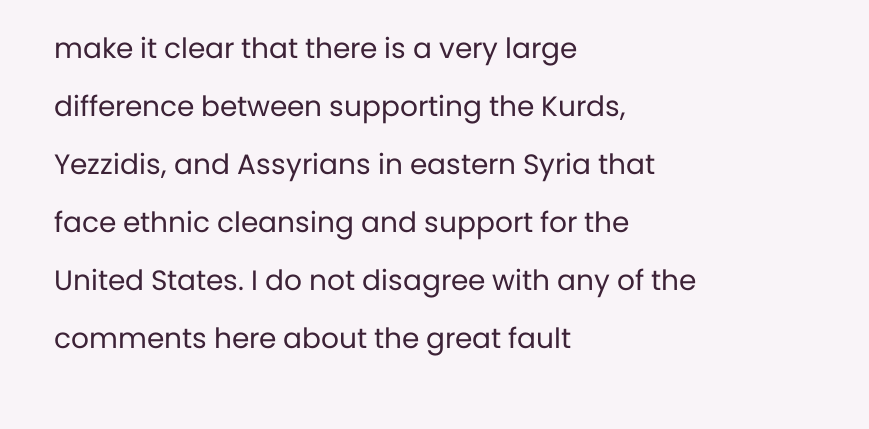make it clear that there is a very large difference between supporting the Kurds, Yezzidis, and Assyrians in eastern Syria that face ethnic cleansing and support for the United States. I do not disagree with any of the comments here about the great fault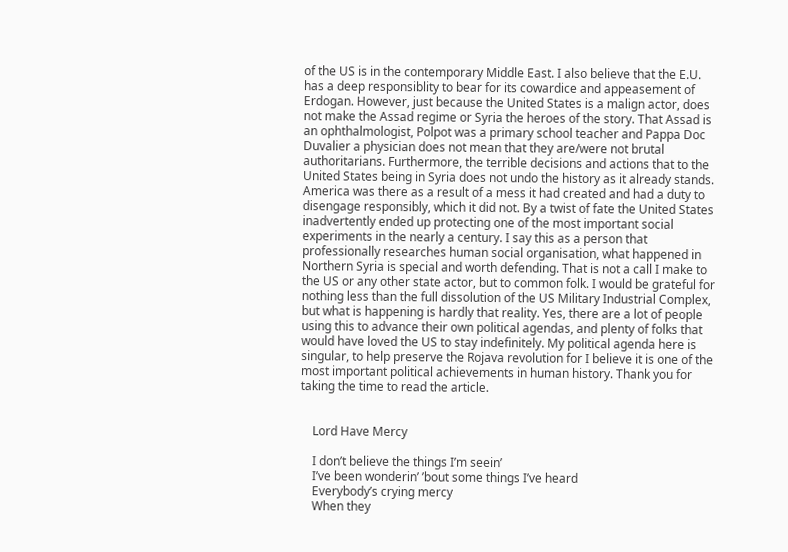of the US is in the contemporary Middle East. I also believe that the E.U. has a deep responsiblity to bear for its cowardice and appeasement of Erdogan. However, just because the United States is a malign actor, does not make the Assad regime or Syria the heroes of the story. That Assad is an ophthalmologist, Polpot was a primary school teacher and Pappa Doc Duvalier a physician does not mean that they are/were not brutal authoritarians. Furthermore, the terrible decisions and actions that to the United States being in Syria does not undo the history as it already stands. America was there as a result of a mess it had created and had a duty to disengage responsibly, which it did not. By a twist of fate the United States inadvertently ended up protecting one of the most important social experiments in the nearly a century. I say this as a person that professionally researches human social organisation, what happened in Northern Syria is special and worth defending. That is not a call I make to the US or any other state actor, but to common folk. I would be grateful for nothing less than the full dissolution of the US Military Industrial Complex, but what is happening is hardly that reality. Yes, there are a lot of people using this to advance their own political agendas, and plenty of folks that would have loved the US to stay indefinitely. My political agenda here is singular, to help preserve the Rojava revolution for I believe it is one of the most important political achievements in human history. Thank you for taking the time to read the article.


    Lord Have Mercy

    I don’t believe the things I’m seein’
    I’ve been wonderin’ ’bout some things I’ve heard
    Everybody’s crying mercy
    When they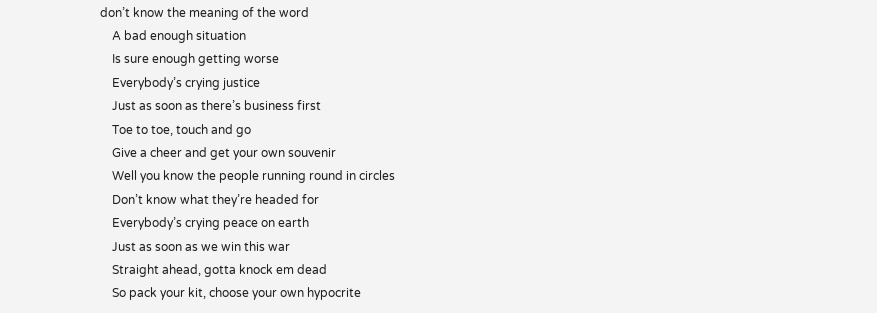don’t know the meaning of the word
    A bad enough situation
    Is sure enough getting worse
    Everybody’s crying justice
    Just as soon as there’s business first
    Toe to toe, touch and go
    Give a cheer and get your own souvenir
    Well you know the people running round in circles
    Don’t know what they’re headed for
    Everybody’s crying peace on earth
    Just as soon as we win this war
    Straight ahead, gotta knock em dead
    So pack your kit, choose your own hypocrite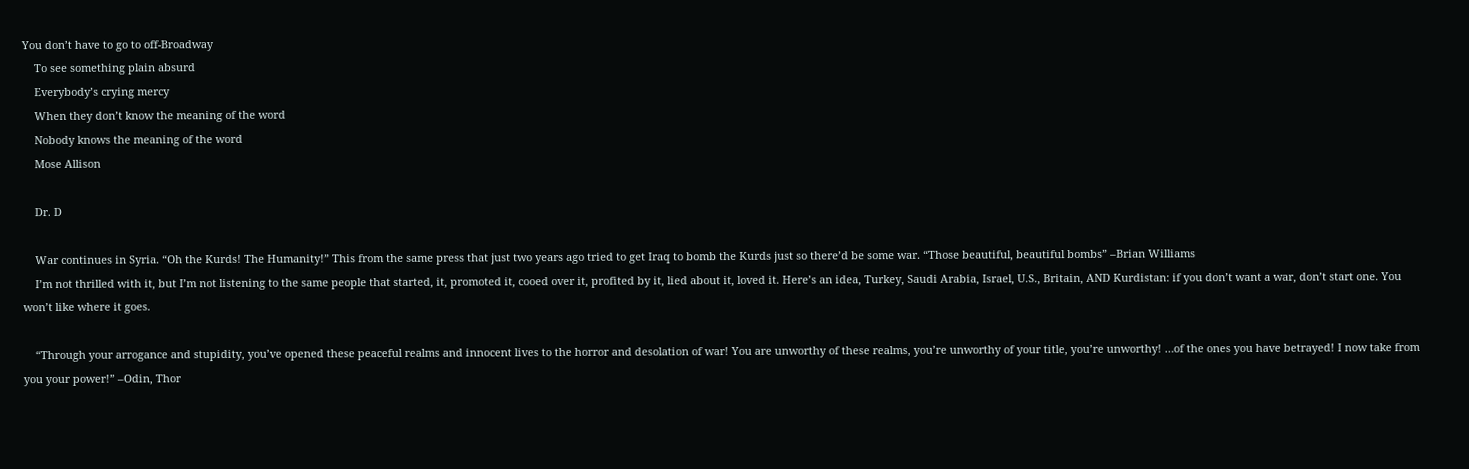You don’t have to go to off-Broadway
    To see something plain absurd
    Everybody’s crying mercy
    When they don’t know the meaning of the word
    Nobody knows the meaning of the word
    Mose Allison

    Dr. D

    War continues in Syria. “Oh the Kurds! The Humanity!” This from the same press that just two years ago tried to get Iraq to bomb the Kurds just so there’d be some war. “Those beautiful, beautiful bombs” –Brian Williams
    I’m not thrilled with it, but I’m not listening to the same people that started, it, promoted it, cooed over it, profited by it, lied about it, loved it. Here’s an idea, Turkey, Saudi Arabia, Israel, U.S., Britain, AND Kurdistan: if you don’t want a war, don’t start one. You won’t like where it goes.

    “Through your arrogance and stupidity, you’ve opened these peaceful realms and innocent lives to the horror and desolation of war! You are unworthy of these realms, you’re unworthy of your title, you’re unworthy! …of the ones you have betrayed! I now take from you your power!” –Odin, Thor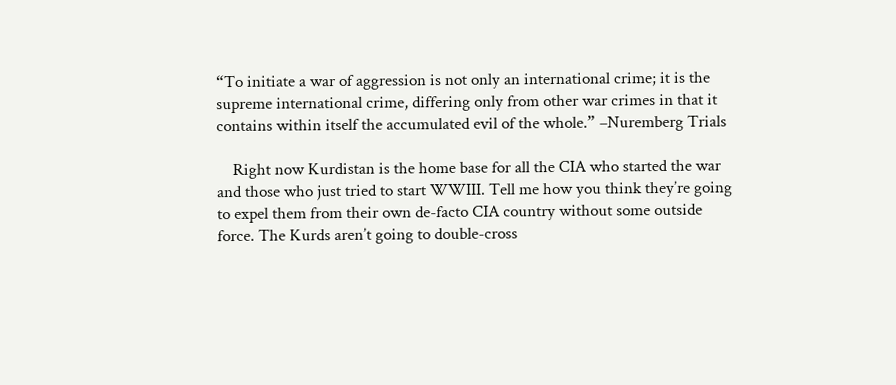“To initiate a war of aggression is not only an international crime; it is the supreme international crime, differing only from other war crimes in that it contains within itself the accumulated evil of the whole.” –Nuremberg Trials

    Right now Kurdistan is the home base for all the CIA who started the war and those who just tried to start WWIII. Tell me how you think they’re going to expel them from their own de-facto CIA country without some outside force. The Kurds aren’t going to double-cross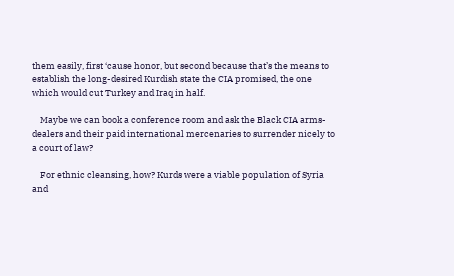them easily, first ‘cause honor, but second because that’s the means to establish the long-desired Kurdish state the CIA promised, the one which would cut Turkey and Iraq in half.

    Maybe we can book a conference room and ask the Black CIA arms-dealers and their paid international mercenaries to surrender nicely to a court of law?

    For ethnic cleansing, how? Kurds were a viable population of Syria and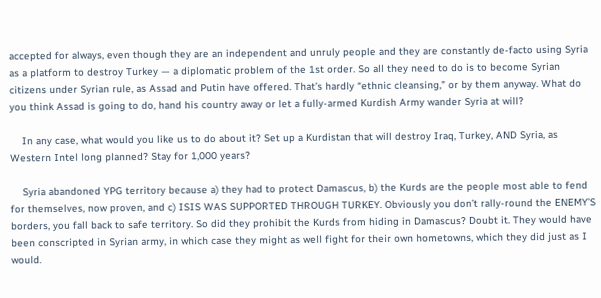accepted for always, even though they are an independent and unruly people and they are constantly de-facto using Syria as a platform to destroy Turkey — a diplomatic problem of the 1st order. So all they need to do is to become Syrian citizens under Syrian rule, as Assad and Putin have offered. That’s hardly “ethnic cleansing,” or by them anyway. What do you think Assad is going to do, hand his country away or let a fully-armed Kurdish Army wander Syria at will?

    In any case, what would you like us to do about it? Set up a Kurdistan that will destroy Iraq, Turkey, AND Syria, as Western Intel long planned? Stay for 1,000 years?

    Syria abandoned YPG territory because a) they had to protect Damascus, b) the Kurds are the people most able to fend for themselves, now proven, and c) ISIS WAS SUPPORTED THROUGH TURKEY. Obviously you don’t rally-round the ENEMY’S borders, you fall back to safe territory. So did they prohibit the Kurds from hiding in Damascus? Doubt it. They would have been conscripted in Syrian army, in which case they might as well fight for their own hometowns, which they did just as I would.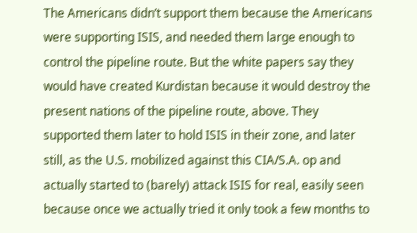The Americans didn’t support them because the Americans were supporting ISIS, and needed them large enough to control the pipeline route. But the white papers say they would have created Kurdistan because it would destroy the present nations of the pipeline route, above. They supported them later to hold ISIS in their zone, and later still, as the U.S. mobilized against this CIA/S.A. op and actually started to (barely) attack ISIS for real, easily seen because once we actually tried it only took a few months to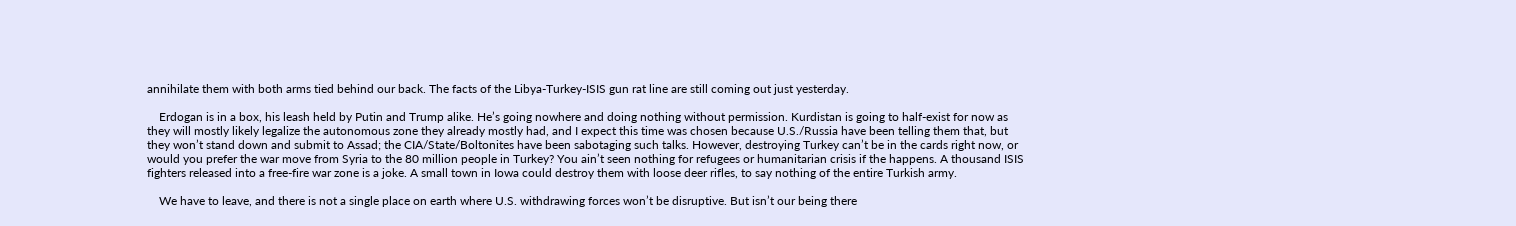annihilate them with both arms tied behind our back. The facts of the Libya-Turkey-ISIS gun rat line are still coming out just yesterday.

    Erdogan is in a box, his leash held by Putin and Trump alike. He’s going nowhere and doing nothing without permission. Kurdistan is going to half-exist for now as they will mostly likely legalize the autonomous zone they already mostly had, and I expect this time was chosen because U.S./Russia have been telling them that, but they won’t stand down and submit to Assad; the CIA/State/Boltonites have been sabotaging such talks. However, destroying Turkey can’t be in the cards right now, or would you prefer the war move from Syria to the 80 million people in Turkey? You ain’t seen nothing for refugees or humanitarian crisis if the happens. A thousand ISIS fighters released into a free-fire war zone is a joke. A small town in Iowa could destroy them with loose deer rifles, to say nothing of the entire Turkish army.

    We have to leave, and there is not a single place on earth where U.S. withdrawing forces won’t be disruptive. But isn’t our being there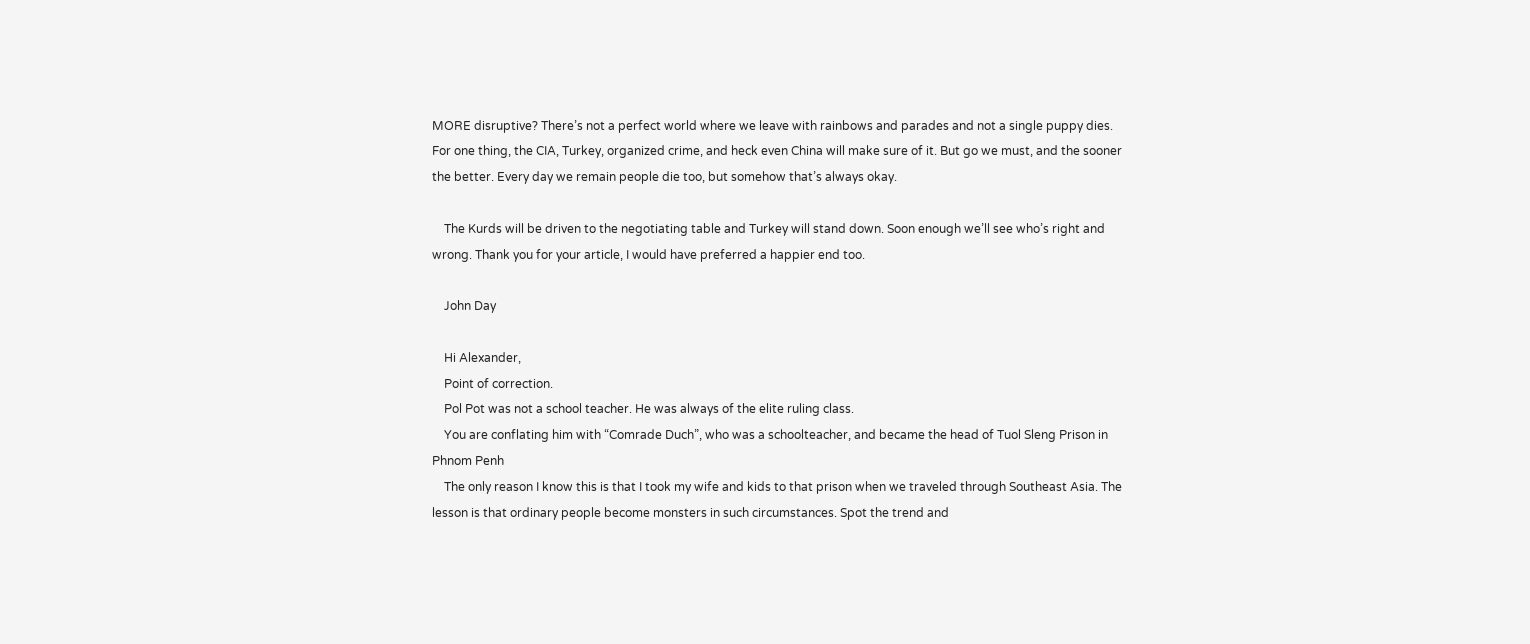MORE disruptive? There’s not a perfect world where we leave with rainbows and parades and not a single puppy dies. For one thing, the CIA, Turkey, organized crime, and heck even China will make sure of it. But go we must, and the sooner the better. Every day we remain people die too, but somehow that’s always okay.

    The Kurds will be driven to the negotiating table and Turkey will stand down. Soon enough we’ll see who’s right and wrong. Thank you for your article, I would have preferred a happier end too.

    John Day

    Hi Alexander,
    Point of correction.
    Pol Pot was not a school teacher. He was always of the elite ruling class.
    You are conflating him with “Comrade Duch”, who was a schoolteacher, and became the head of Tuol Sleng Prison in Phnom Penh
    The only reason I know this is that I took my wife and kids to that prison when we traveled through Southeast Asia. The lesson is that ordinary people become monsters in such circumstances. Spot the trend and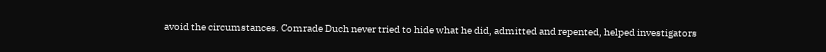avoid the circumstances. Comrade Duch never tried to hide what he did, admitted and repented, helped investigators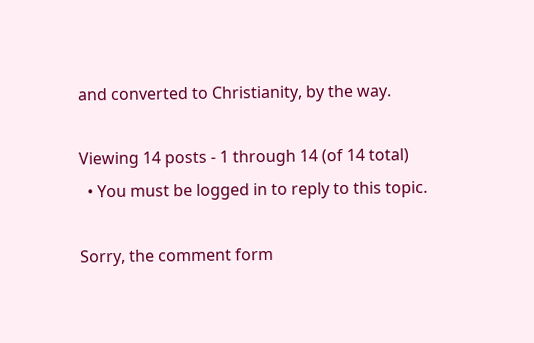and converted to Christianity, by the way.

Viewing 14 posts - 1 through 14 (of 14 total)
  • You must be logged in to reply to this topic.

Sorry, the comment form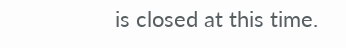is closed at this time.